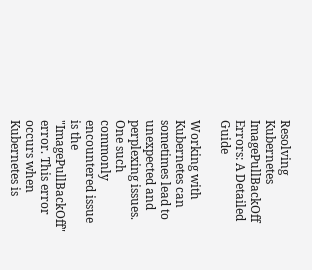Resolving Kubernetes ImagePullBackOff Errors: A Detailed Guide

Working with Kubernetes can sometimes lead to unexpected and perplexing issues. One such commonly encountered issue is the "ImagePullBackOff" error. This error occurs when Kubernetes is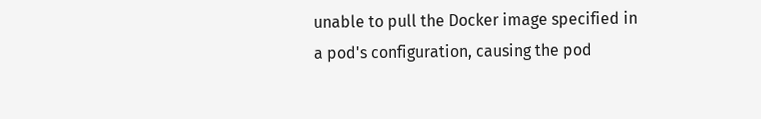unable to pull the Docker image specified in a pod's configuration, causing the pod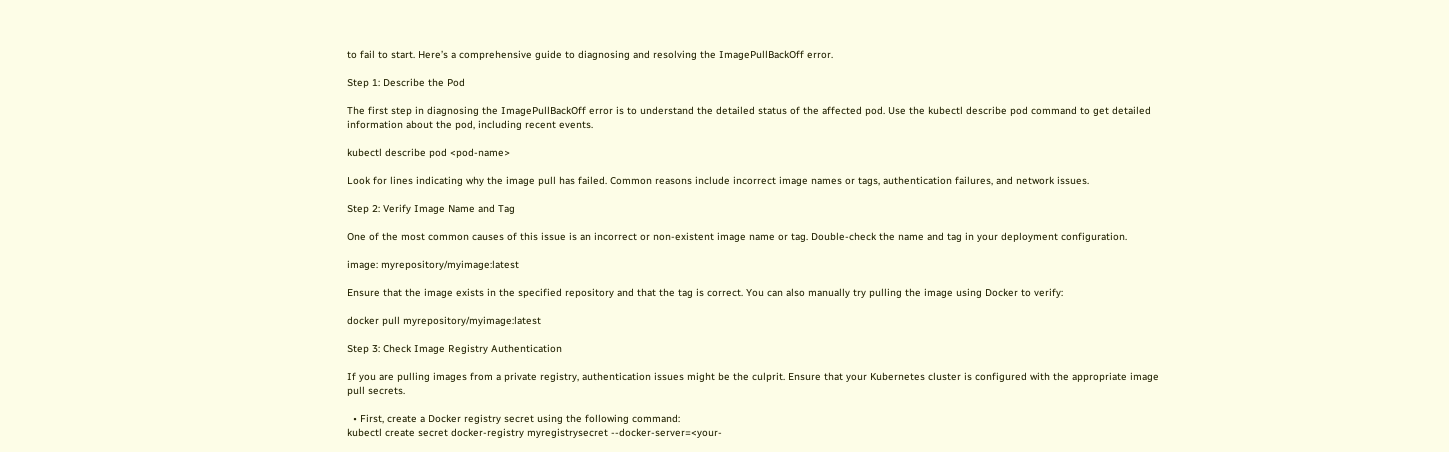to fail to start. Here’s a comprehensive guide to diagnosing and resolving the ImagePullBackOff error.

Step 1: Describe the Pod

The first step in diagnosing the ImagePullBackOff error is to understand the detailed status of the affected pod. Use the kubectl describe pod command to get detailed information about the pod, including recent events.

kubectl describe pod <pod-name>

Look for lines indicating why the image pull has failed. Common reasons include incorrect image names or tags, authentication failures, and network issues.

Step 2: Verify Image Name and Tag

One of the most common causes of this issue is an incorrect or non-existent image name or tag. Double-check the name and tag in your deployment configuration.

image: myrepository/myimage:latest

Ensure that the image exists in the specified repository and that the tag is correct. You can also manually try pulling the image using Docker to verify:

docker pull myrepository/myimage:latest

Step 3: Check Image Registry Authentication

If you are pulling images from a private registry, authentication issues might be the culprit. Ensure that your Kubernetes cluster is configured with the appropriate image pull secrets.

  • First, create a Docker registry secret using the following command:
kubectl create secret docker-registry myregistrysecret --docker-server=<your-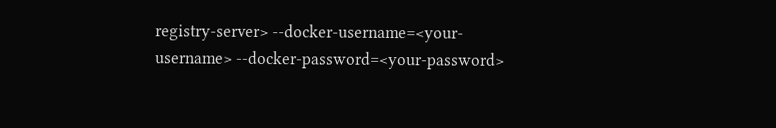registry-server> --docker-username=<your-username> --docker-password=<your-password>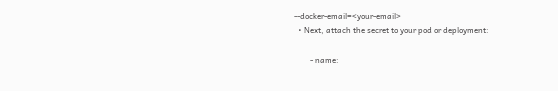--docker-email=<your-email>
  • Next, attach the secret to your pod or deployment:

        - name: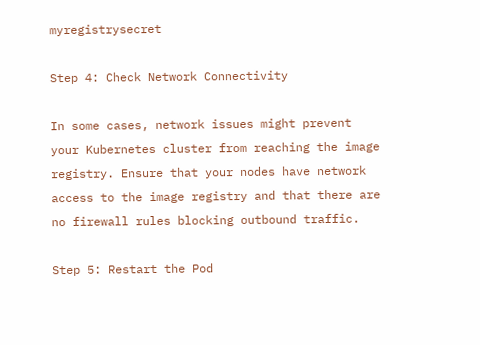myregistrysecret

Step 4: Check Network Connectivity

In some cases, network issues might prevent your Kubernetes cluster from reaching the image registry. Ensure that your nodes have network access to the image registry and that there are no firewall rules blocking outbound traffic.

Step 5: Restart the Pod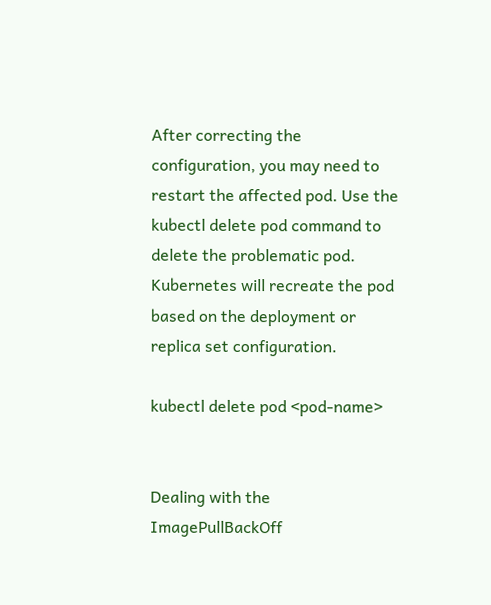After correcting the configuration, you may need to restart the affected pod. Use the kubectl delete pod command to delete the problematic pod. Kubernetes will recreate the pod based on the deployment or replica set configuration.

kubectl delete pod <pod-name>


Dealing with the ImagePullBackOff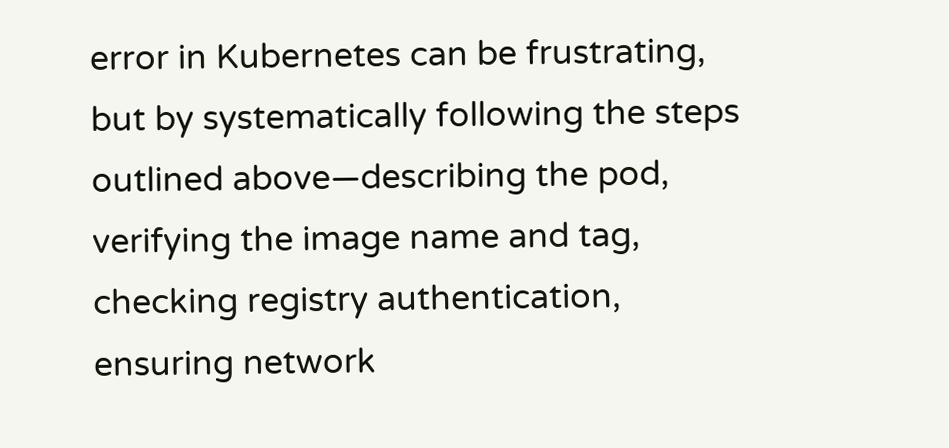error in Kubernetes can be frustrating, but by systematically following the steps outlined above—describing the pod, verifying the image name and tag, checking registry authentication, ensuring network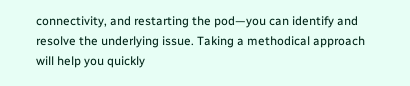connectivity, and restarting the pod—you can identify and resolve the underlying issue. Taking a methodical approach will help you quickly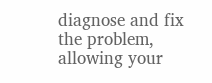diagnose and fix the problem, allowing your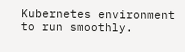Kubernetes environment to run smoothly.